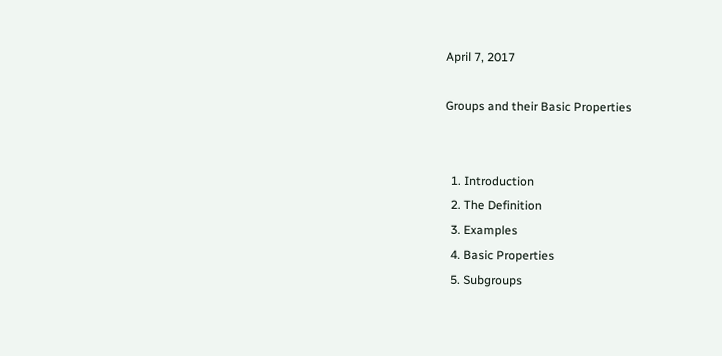April 7, 2017

Groups and their Basic Properties


  1. Introduction
  2. The Definition
  3. Examples
  4. Basic Properties
  5. Subgroups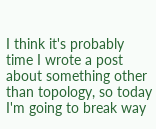I think it's probably time I wrote a post about something other than topology, so today I'm going to break way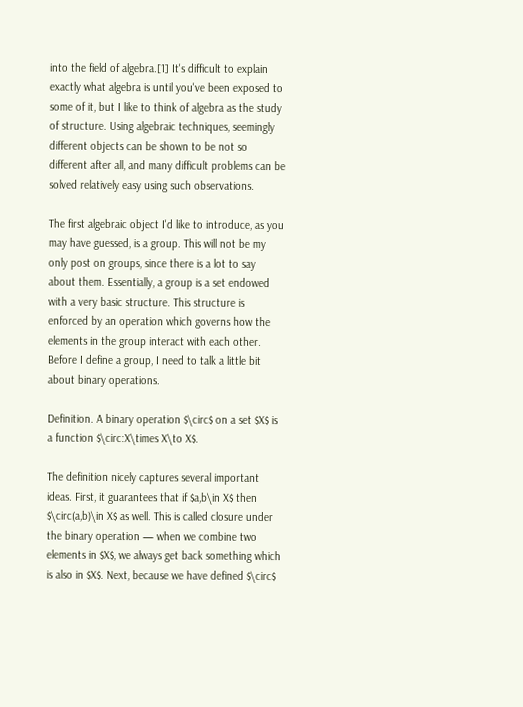into the field of algebra.[1] It's difficult to explain exactly what algebra is until you've been exposed to some of it, but I like to think of algebra as the study of structure. Using algebraic techniques, seemingly different objects can be shown to be not so different after all, and many difficult problems can be solved relatively easy using such observations.

The first algebraic object I'd like to introduce, as you may have guessed, is a group. This will not be my only post on groups, since there is a lot to say about them. Essentially, a group is a set endowed with a very basic structure. This structure is enforced by an operation which governs how the elements in the group interact with each other. Before I define a group, I need to talk a little bit about binary operations.

Definition. A binary operation $\circ$ on a set $X$ is a function $\circ:X\times X\to X$.

The definition nicely captures several important ideas. First, it guarantees that if $a,b\in X$ then $\circ(a,b)\in X$ as well. This is called closure under the binary operation — when we combine two elements in $X$, we always get back something which is also in $X$. Next, because we have defined $\circ$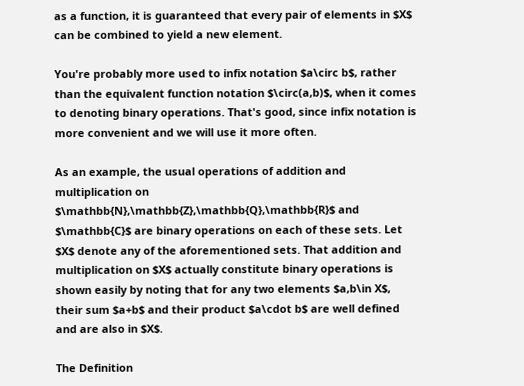as a function, it is guaranteed that every pair of elements in $X$ can be combined to yield a new element.

You're probably more used to infix notation $a\circ b$, rather than the equivalent function notation $\circ(a,b)$, when it comes to denoting binary operations. That's good, since infix notation is more convenient and we will use it more often.

As an example, the usual operations of addition and multiplication on $\mathbb{N},\mathbb{Z},\mathbb{Q},\mathbb{R}$ and $\mathbb{C}$ are binary operations on each of these sets. Let $X$ denote any of the aforementioned sets. That addition and multiplication on $X$ actually constitute binary operations is shown easily by noting that for any two elements $a,b\in X$, their sum $a+b$ and their product $a\cdot b$ are well defined and are also in $X$.

The Definition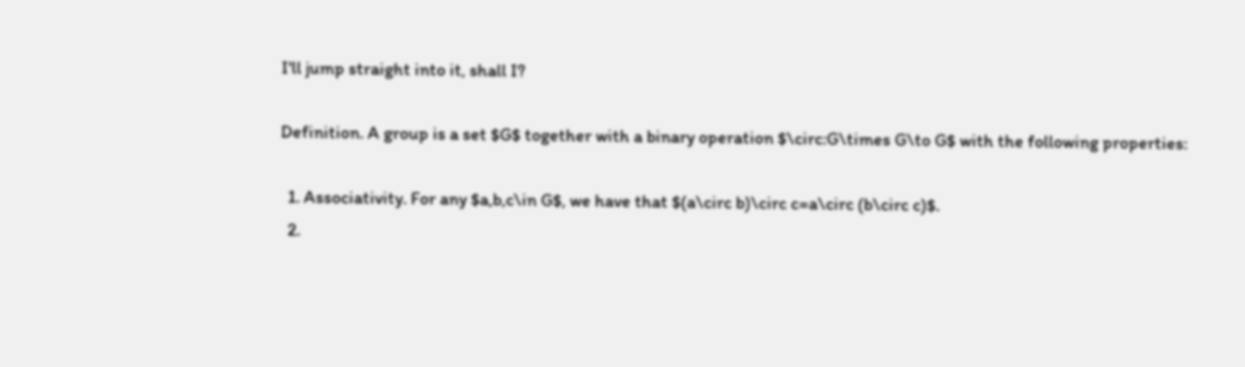I'll jump straight into it, shall I?

Definition. A group is a set $G$ together with a binary operation $\circ:G\times G\to G$ with the following properties:

  1. Associativity. For any $a,b,c\in G$, we have that $(a\circ b)\circ c=a\circ (b\circ c)$.
  2.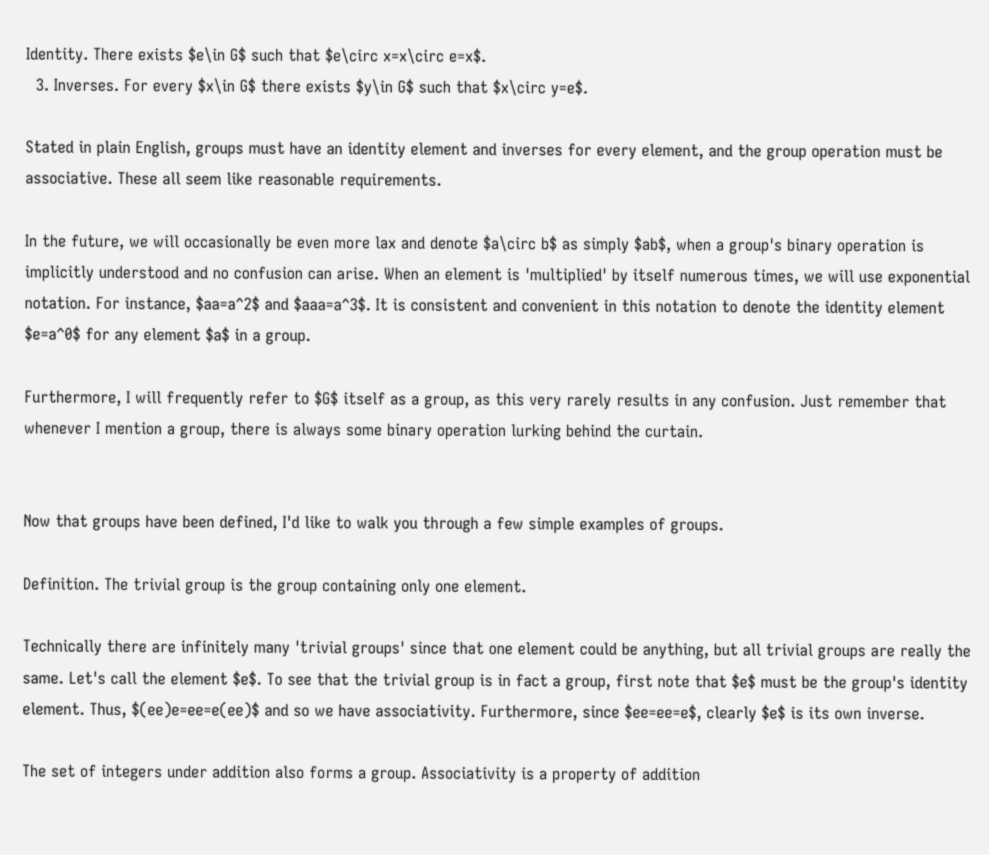Identity. There exists $e\in G$ such that $e\circ x=x\circ e=x$.
  3. Inverses. For every $x\in G$ there exists $y\in G$ such that $x\circ y=e$.

Stated in plain English, groups must have an identity element and inverses for every element, and the group operation must be associative. These all seem like reasonable requirements.

In the future, we will occasionally be even more lax and denote $a\circ b$ as simply $ab$, when a group's binary operation is implicitly understood and no confusion can arise. When an element is 'multiplied' by itself numerous times, we will use exponential notation. For instance, $aa=a^2$ and $aaa=a^3$. It is consistent and convenient in this notation to denote the identity element $e=a^0$ for any element $a$ in a group.

Furthermore, I will frequently refer to $G$ itself as a group, as this very rarely results in any confusion. Just remember that whenever I mention a group, there is always some binary operation lurking behind the curtain.


Now that groups have been defined, I'd like to walk you through a few simple examples of groups.

Definition. The trivial group is the group containing only one element.

Technically there are infinitely many 'trivial groups' since that one element could be anything, but all trivial groups are really the same. Let's call the element $e$. To see that the trivial group is in fact a group, first note that $e$ must be the group's identity element. Thus, $(ee)e=ee=e(ee)$ and so we have associativity. Furthermore, since $ee=ee=e$, clearly $e$ is its own inverse.

The set of integers under addition also forms a group. Associativity is a property of addition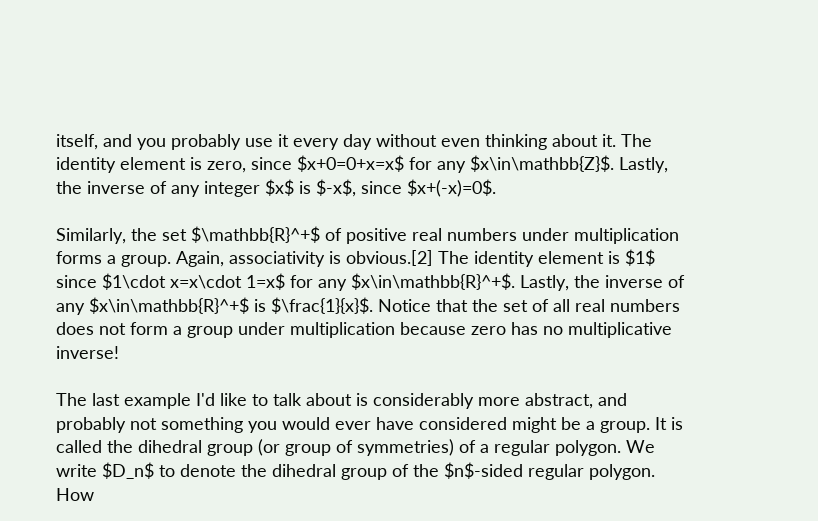itself, and you probably use it every day without even thinking about it. The identity element is zero, since $x+0=0+x=x$ for any $x\in\mathbb{Z}$. Lastly, the inverse of any integer $x$ is $-x$, since $x+(-x)=0$.

Similarly, the set $\mathbb{R}^+$ of positive real numbers under multiplication forms a group. Again, associativity is obvious.[2] The identity element is $1$ since $1\cdot x=x\cdot 1=x$ for any $x\in\mathbb{R}^+$. Lastly, the inverse of any $x\in\mathbb{R}^+$ is $\frac{1}{x}$. Notice that the set of all real numbers does not form a group under multiplication because zero has no multiplicative inverse!

The last example I'd like to talk about is considerably more abstract, and probably not something you would ever have considered might be a group. It is called the dihedral group (or group of symmetries) of a regular polygon. We write $D_n$ to denote the dihedral group of the $n$-sided regular polygon. How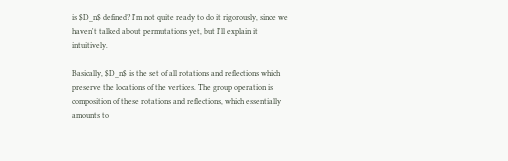is $D_n$ defined? I'm not quite ready to do it rigorously, since we haven't talked about permutations yet, but I'll explain it intuitively.

Basically, $D_n$ is the set of all rotations and reflections which preserve the locations of the vertices. The group operation is composition of these rotations and reflections, which essentially amounts to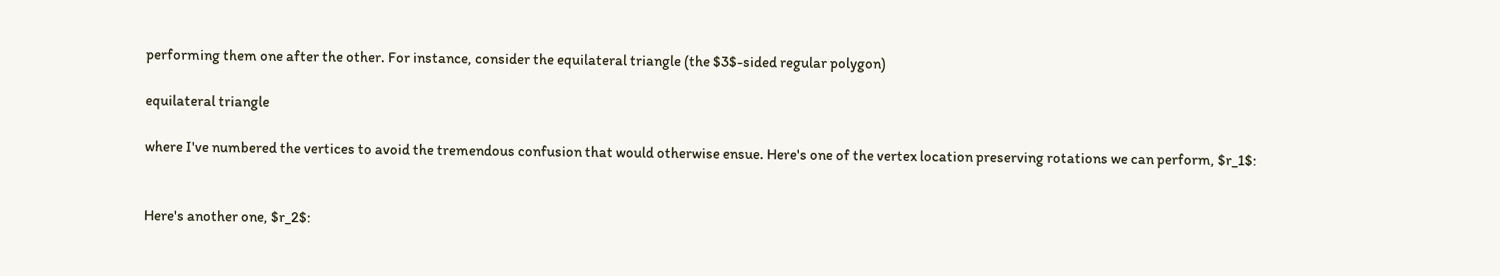performing them one after the other. For instance, consider the equilateral triangle (the $3$-sided regular polygon)

equilateral triangle

where I've numbered the vertices to avoid the tremendous confusion that would otherwise ensue. Here's one of the vertex location preserving rotations we can perform, $r_1$:


Here's another one, $r_2$: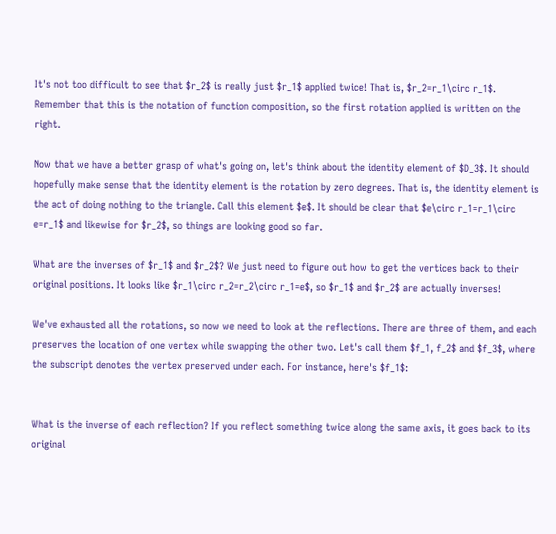It's not too difficult to see that $r_2$ is really just $r_1$ applied twice! That is, $r_2=r_1\circ r_1$. Remember that this is the notation of function composition, so the first rotation applied is written on the right.

Now that we have a better grasp of what's going on, let's think about the identity element of $D_3$. It should hopefully make sense that the identity element is the rotation by zero degrees. That is, the identity element is the act of doing nothing to the triangle. Call this element $e$. It should be clear that $e\circ r_1=r_1\circ e=r_1$ and likewise for $r_2$, so things are looking good so far.

What are the inverses of $r_1$ and $r_2$? We just need to figure out how to get the vertices back to their original positions. It looks like $r_1\circ r_2=r_2\circ r_1=e$, so $r_1$ and $r_2$ are actually inverses!

We've exhausted all the rotations, so now we need to look at the reflections. There are three of them, and each preserves the location of one vertex while swapping the other two. Let's call them $f_1, f_2$ and $f_3$, where the subscript denotes the vertex preserved under each. For instance, here's $f_1$:


What is the inverse of each reflection? If you reflect something twice along the same axis, it goes back to its original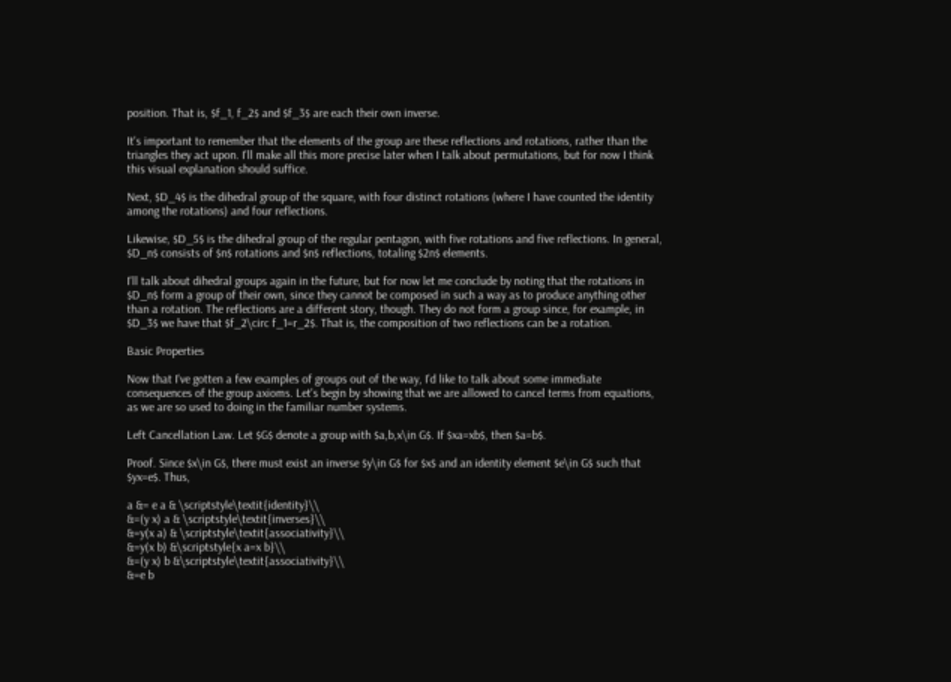position. That is, $f_1, f_2$ and $f_3$ are each their own inverse.

It's important to remember that the elements of the group are these reflections and rotations, rather than the triangles they act upon. I'll make all this more precise later when I talk about permutations, but for now I think this visual explanation should suffice.

Next, $D_4$ is the dihedral group of the square, with four distinct rotations (where I have counted the identity among the rotations) and four reflections.

Likewise, $D_5$ is the dihedral group of the regular pentagon, with five rotations and five reflections. In general, $D_n$ consists of $n$ rotations and $n$ reflections, totaling $2n$ elements.

I'll talk about dihedral groups again in the future, but for now let me conclude by noting that the rotations in $D_n$ form a group of their own, since they cannot be composed in such a way as to produce anything other than a rotation. The reflections are a different story, though. They do not form a group since, for example, in $D_3$ we have that $f_2\circ f_1=r_2$. That is, the composition of two reflections can be a rotation.

Basic Properties

Now that I've gotten a few examples of groups out of the way, I'd like to talk about some immediate consequences of the group axioms. Let's begin by showing that we are allowed to cancel terms from equations, as we are so used to doing in the familiar number systems.

Left Cancellation Law. Let $G$ denote a group with $a,b,x\in G$. If $xa=xb$, then $a=b$.

Proof. Since $x\in G$, there must exist an inverse $y\in G$ for $x$ and an identity element $e\in G$ such that $yx=e$. Thus,

a &= e a & \scriptstyle\textit{identity}\\
&=(y x) a & \scriptstyle\textit{inverses}\\
&=y(x a) & \scriptstyle\textit{associativity}\\
&=y(x b) &\scriptstyle{x a=x b}\\
&=(y x) b &\scriptstyle\textit{associativity}\\
&=e b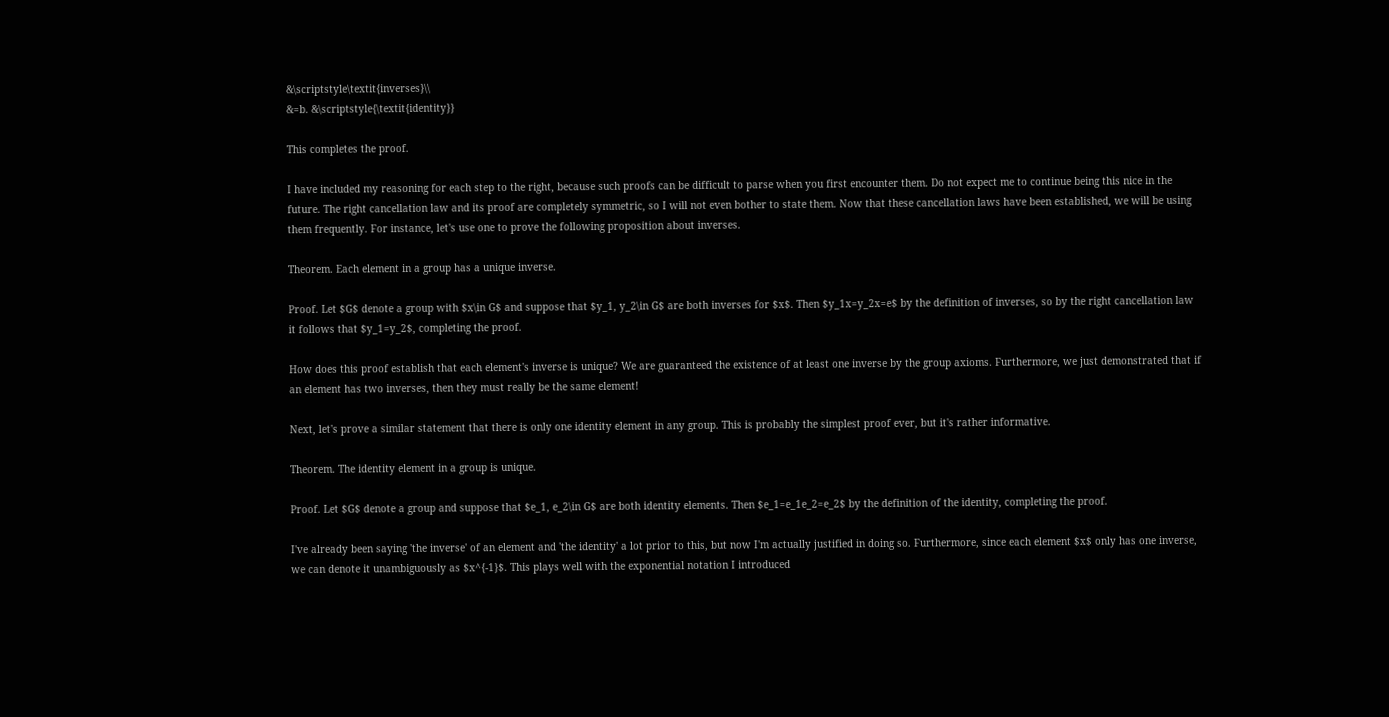&\scriptstyle\textit{inverses}\\
&=b. &\scriptstyle{\textit{identity}}

This completes the proof.

I have included my reasoning for each step to the right, because such proofs can be difficult to parse when you first encounter them. Do not expect me to continue being this nice in the future. The right cancellation law and its proof are completely symmetric, so I will not even bother to state them. Now that these cancellation laws have been established, we will be using them frequently. For instance, let's use one to prove the following proposition about inverses.

Theorem. Each element in a group has a unique inverse.

Proof. Let $G$ denote a group with $x\in G$ and suppose that $y_1, y_2\in G$ are both inverses for $x$. Then $y_1x=y_2x=e$ by the definition of inverses, so by the right cancellation law it follows that $y_1=y_2$, completing the proof.

How does this proof establish that each element's inverse is unique? We are guaranteed the existence of at least one inverse by the group axioms. Furthermore, we just demonstrated that if an element has two inverses, then they must really be the same element!

Next, let's prove a similar statement that there is only one identity element in any group. This is probably the simplest proof ever, but it's rather informative.

Theorem. The identity element in a group is unique.

Proof. Let $G$ denote a group and suppose that $e_1, e_2\in G$ are both identity elements. Then $e_1=e_1e_2=e_2$ by the definition of the identity, completing the proof.

I've already been saying 'the inverse' of an element and 'the identity' a lot prior to this, but now I'm actually justified in doing so. Furthermore, since each element $x$ only has one inverse, we can denote it unambiguously as $x^{-1}$. This plays well with the exponential notation I introduced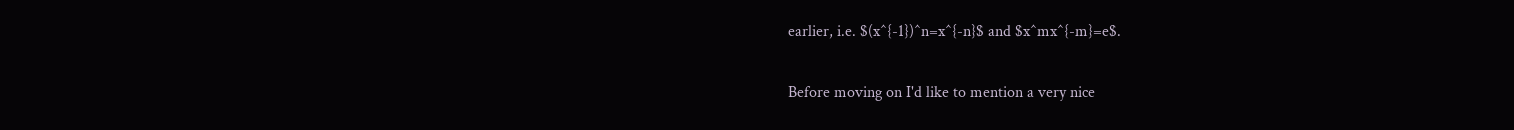earlier, i.e. $(x^{-1})^n=x^{-n}$ and $x^mx^{-m}=e$.

Before moving on I'd like to mention a very nice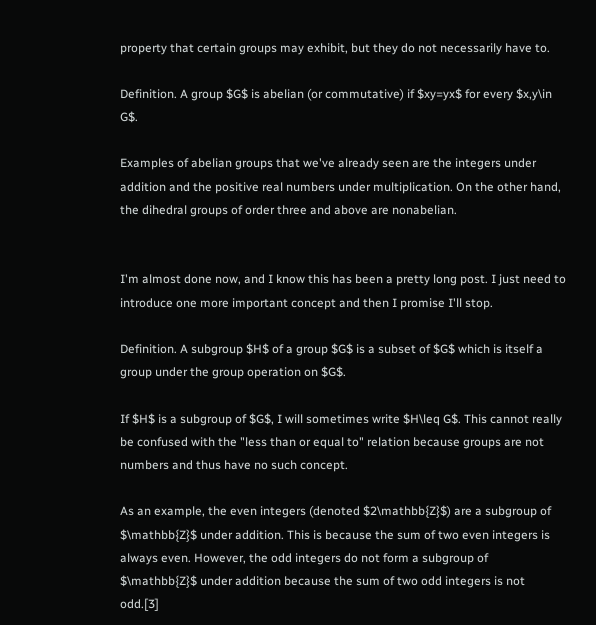property that certain groups may exhibit, but they do not necessarily have to.

Definition. A group $G$ is abelian (or commutative) if $xy=yx$ for every $x,y\in G$.

Examples of abelian groups that we've already seen are the integers under addition and the positive real numbers under multiplication. On the other hand, the dihedral groups of order three and above are nonabelian.


I'm almost done now, and I know this has been a pretty long post. I just need to introduce one more important concept and then I promise I'll stop.

Definition. A subgroup $H$ of a group $G$ is a subset of $G$ which is itself a group under the group operation on $G$.

If $H$ is a subgroup of $G$, I will sometimes write $H\leq G$. This cannot really be confused with the "less than or equal to" relation because groups are not numbers and thus have no such concept.

As an example, the even integers (denoted $2\mathbb{Z}$) are a subgroup of $\mathbb{Z}$ under addition. This is because the sum of two even integers is always even. However, the odd integers do not form a subgroup of $\mathbb{Z}$ under addition because the sum of two odd integers is not odd.[3]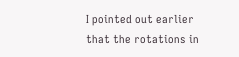I pointed out earlier that the rotations in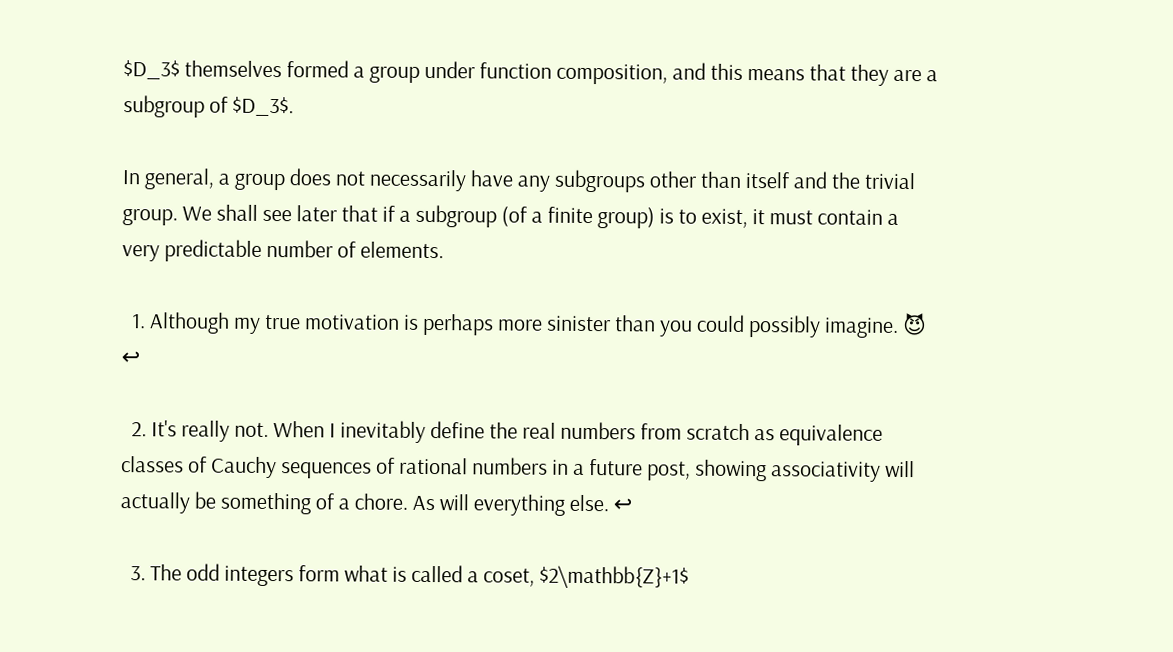$D_3$ themselves formed a group under function composition, and this means that they are a subgroup of $D_3$.

In general, a group does not necessarily have any subgroups other than itself and the trivial group. We shall see later that if a subgroup (of a finite group) is to exist, it must contain a very predictable number of elements.

  1. Although my true motivation is perhaps more sinister than you could possibly imagine. 😈 ↩

  2. It's really not. When I inevitably define the real numbers from scratch as equivalence classes of Cauchy sequences of rational numbers in a future post, showing associativity will actually be something of a chore. As will everything else. ↩

  3. The odd integers form what is called a coset, $2\mathbb{Z}+1$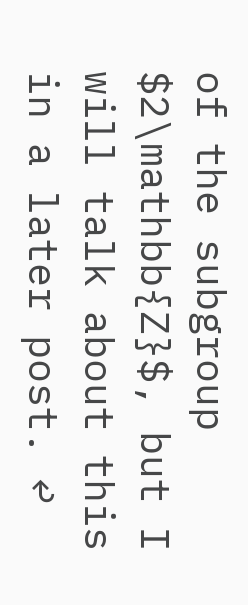of the subgroup $2\mathbb{Z}$, but I will talk about this in a later post. ↩